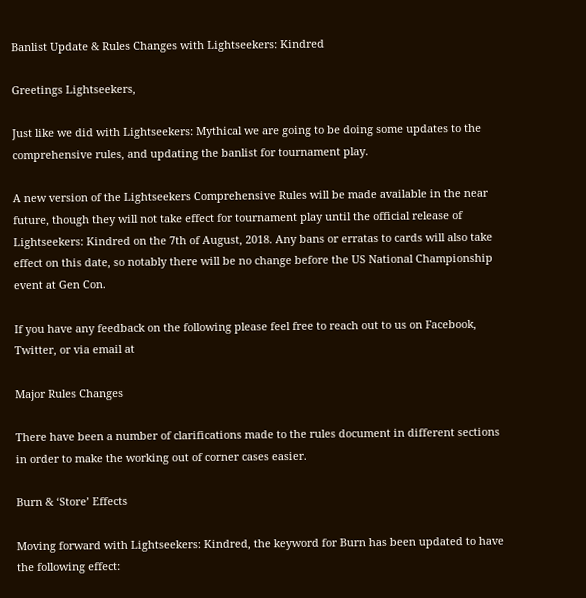Banlist Update & Rules Changes with Lightseekers: Kindred

Greetings Lightseekers,

Just like we did with Lightseekers: Mythical we are going to be doing some updates to the comprehensive rules, and updating the banlist for tournament play.

A new version of the Lightseekers Comprehensive Rules will be made available in the near future, though they will not take effect for tournament play until the official release of Lightseekers: Kindred on the 7th of August, 2018. Any bans or erratas to cards will also take effect on this date, so notably there will be no change before the US National Championship event at Gen Con.

If you have any feedback on the following please feel free to reach out to us on Facebook, Twitter, or via email at

Major Rules Changes

There have been a number of clarifications made to the rules document in different sections in order to make the working out of corner cases easier.

Burn & ‘Store’ Effects

Moving forward with Lightseekers: Kindred, the keyword for Burn has been updated to have the following effect: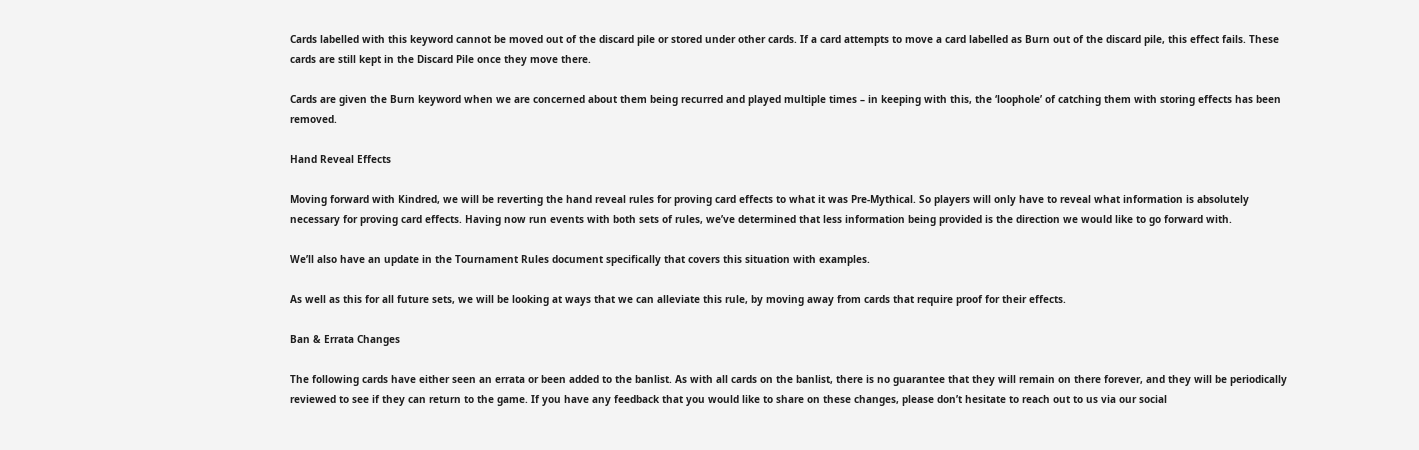Cards labelled with this keyword cannot be moved out of the discard pile or stored under other cards. If a card attempts to move a card labelled as Burn out of the discard pile, this effect fails. These cards are still kept in the Discard Pile once they move there.

Cards are given the Burn keyword when we are concerned about them being recurred and played multiple times – in keeping with this, the ‘loophole’ of catching them with storing effects has been removed.

Hand Reveal Effects

Moving forward with Kindred, we will be reverting the hand reveal rules for proving card effects to what it was Pre-Mythical. So players will only have to reveal what information is absolutely necessary for proving card effects. Having now run events with both sets of rules, we’ve determined that less information being provided is the direction we would like to go forward with.

We’ll also have an update in the Tournament Rules document specifically that covers this situation with examples.

As well as this for all future sets, we will be looking at ways that we can alleviate this rule, by moving away from cards that require proof for their effects.

Ban & Errata Changes

The following cards have either seen an errata or been added to the banlist. As with all cards on the banlist, there is no guarantee that they will remain on there forever, and they will be periodically reviewed to see if they can return to the game. If you have any feedback that you would like to share on these changes, please don’t hesitate to reach out to us via our social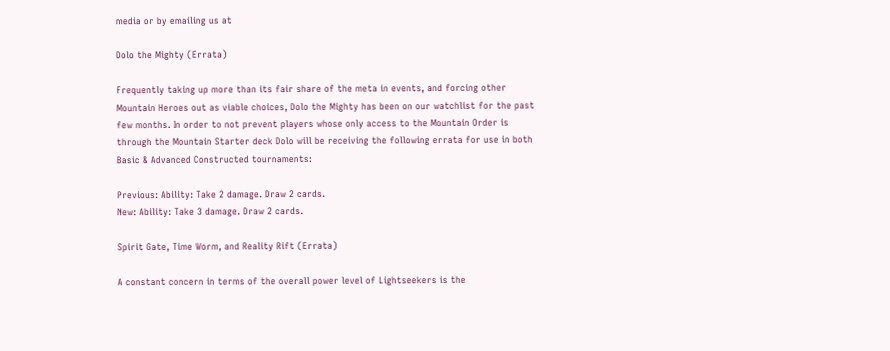media or by emailing us at

Dolo the Mighty (Errata)

Frequently taking up more than its fair share of the meta in events, and forcing other Mountain Heroes out as viable choices, Dolo the Mighty has been on our watchlist for the past few months. In order to not prevent players whose only access to the Mountain Order is through the Mountain Starter deck Dolo will be receiving the following errata for use in both Basic & Advanced Constructed tournaments:

Previous: Ability: Take 2 damage. Draw 2 cards.
New: Ability: Take 3 damage. Draw 2 cards.

Spirit Gate, Time Worm, and Reality Rift (Errata)

A constant concern in terms of the overall power level of Lightseekers is the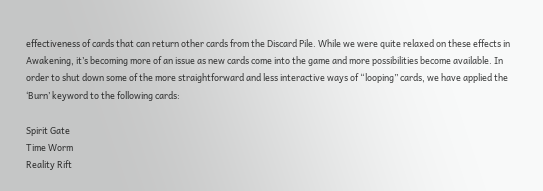effectiveness of cards that can return other cards from the Discard Pile. While we were quite relaxed on these effects in Awakening, it’s becoming more of an issue as new cards come into the game and more possibilities become available. In order to shut down some of the more straightforward and less interactive ways of “looping” cards, we have applied the ‘Burn’ keyword to the following cards:

Spirit Gate
Time Worm
Reality Rift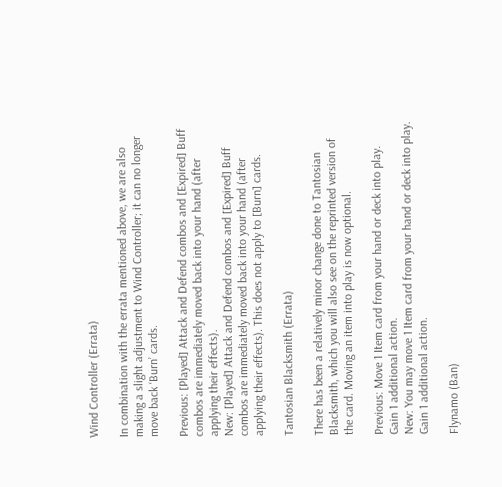Wind Controller (Errata)

In combination with the errata mentioned above, we are also making a slight adjustment to Wind Controller; it can no longer move back ‘Burn’ cards.

Previous: [Played] Attack and Defend combos and [Expired] Buff combos are immediately moved back into your hand (after applying their effects).
New: [Played] Attack and Defend combos and [Expired] Buff combos are immediately moved back into your hand (after applying their effects). This does not apply to [Burn] cards.

Tantosian Blacksmith (Errata)

There has been a relatively minor change done to Tantosian Blacksmith, which you will also see on the reprinted version of the card. Moving an item into play is now optional.

Previous: Move 1 Item card from your hand or deck into play. Gain 1 additional action.
New: You may move 1 Item card from your hand or deck into play. Gain 1 additional action.

Flynamo (Ban)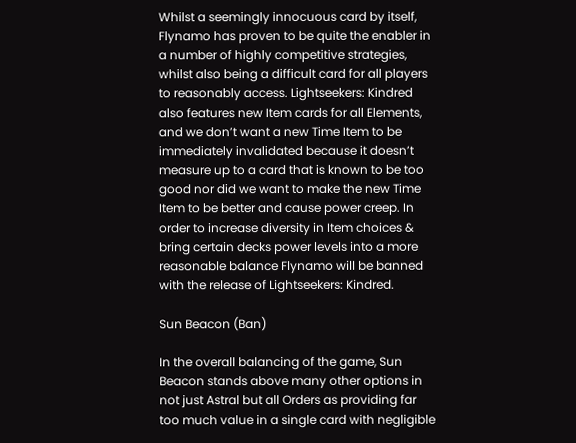Whilst a seemingly innocuous card by itself, Flynamo has proven to be quite the enabler in a number of highly competitive strategies, whilst also being a difficult card for all players to reasonably access. Lightseekers: Kindred also features new Item cards for all Elements, and we don’t want a new Time Item to be immediately invalidated because it doesn’t measure up to a card that is known to be too good nor did we want to make the new Time Item to be better and cause power creep. In order to increase diversity in Item choices & bring certain decks power levels into a more reasonable balance Flynamo will be banned with the release of Lightseekers: Kindred.

Sun Beacon (Ban)

In the overall balancing of the game, Sun Beacon stands above many other options in not just Astral but all Orders as providing far too much value in a single card with negligible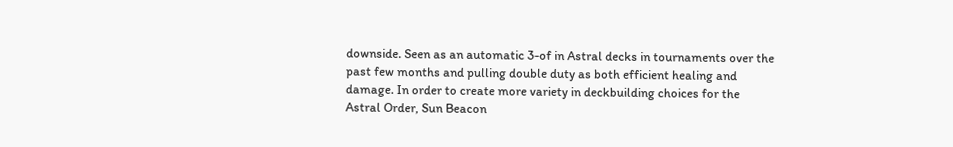downside. Seen as an automatic 3-of in Astral decks in tournaments over the past few months and pulling double duty as both efficient healing and damage. In order to create more variety in deckbuilding choices for the Astral Order, Sun Beacon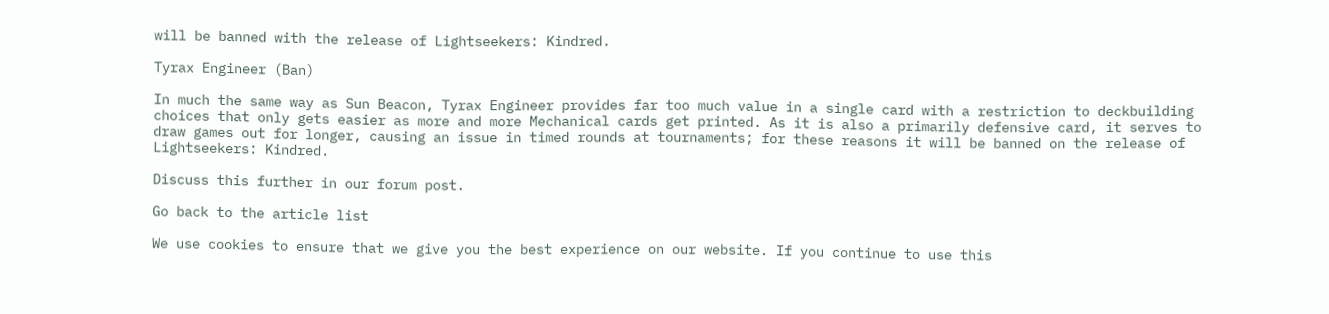will be banned with the release of Lightseekers: Kindred.

Tyrax Engineer (Ban)

In much the same way as Sun Beacon, Tyrax Engineer provides far too much value in a single card with a restriction to deckbuilding choices that only gets easier as more and more Mechanical cards get printed. As it is also a primarily defensive card, it serves to draw games out for longer, causing an issue in timed rounds at tournaments; for these reasons it will be banned on the release of Lightseekers: Kindred.

Discuss this further in our forum post.

Go back to the article list

We use cookies to ensure that we give you the best experience on our website. If you continue to use this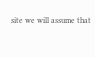site we will assume that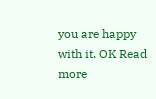you are happy with it. OK Read more